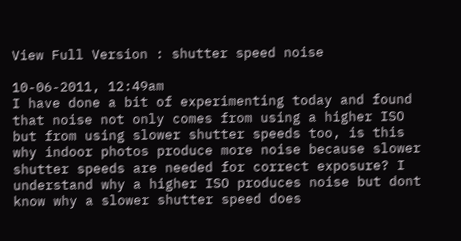View Full Version : shutter speed noise

10-06-2011, 12:49am
I have done a bit of experimenting today and found that noise not only comes from using a higher ISO but from using slower shutter speeds too, is this why indoor photos produce more noise because slower shutter speeds are needed for correct exposure? I understand why a higher ISO produces noise but dont know why a slower shutter speed does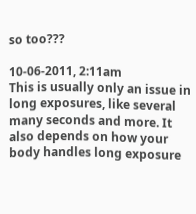so too???

10-06-2011, 2:11am
This is usually only an issue in long exposures, like several many seconds and more. It also depends on how your body handles long exposure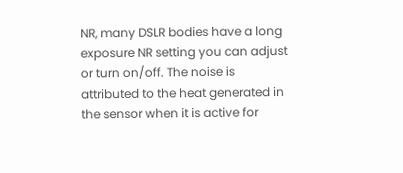NR, many DSLR bodies have a long exposure NR setting you can adjust or turn on/off. The noise is attributed to the heat generated in the sensor when it is active for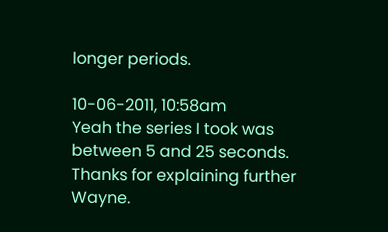longer periods.

10-06-2011, 10:58am
Yeah the series I took was between 5 and 25 seconds. Thanks for explaining further Wayne.